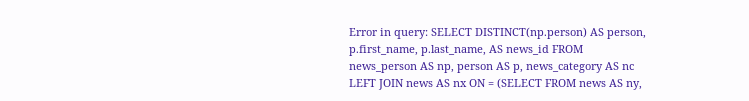Error in query: SELECT DISTINCT(np.person) AS person, p.first_name, p.last_name, AS news_id FROM news_person AS np, person AS p, news_category AS nc LEFT JOIN news AS nx ON = (SELECT FROM news AS ny,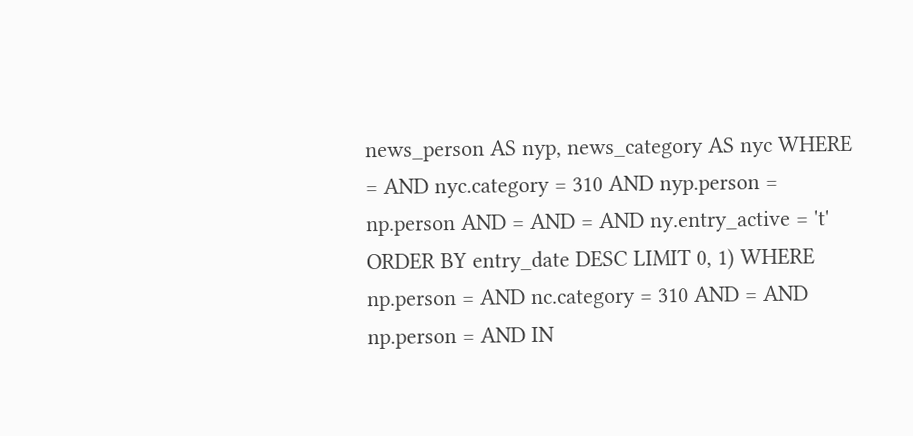news_person AS nyp, news_category AS nyc WHERE = AND nyc.category = 310 AND nyp.person = np.person AND = AND = AND ny.entry_active = 't' ORDER BY entry_date DESC LIMIT 0, 1) WHERE np.person = AND nc.category = 310 AND = AND np.person = AND IN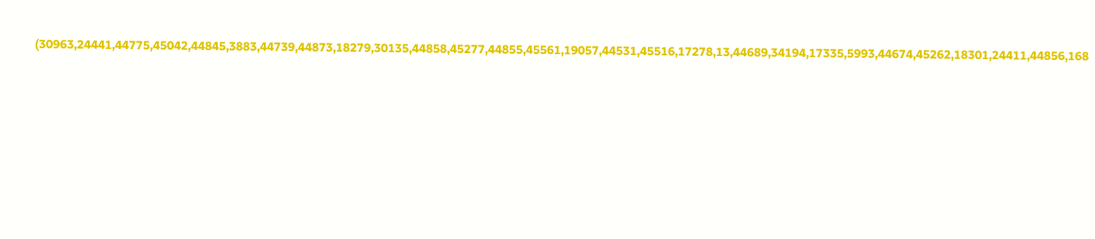(30963,24441,44775,45042,44845,3883,44739,44873,18279,30135,44858,45277,44855,45561,19057,44531,45516,17278,13,44689,34194,17335,5993,44674,45262,18301,24411,44856,168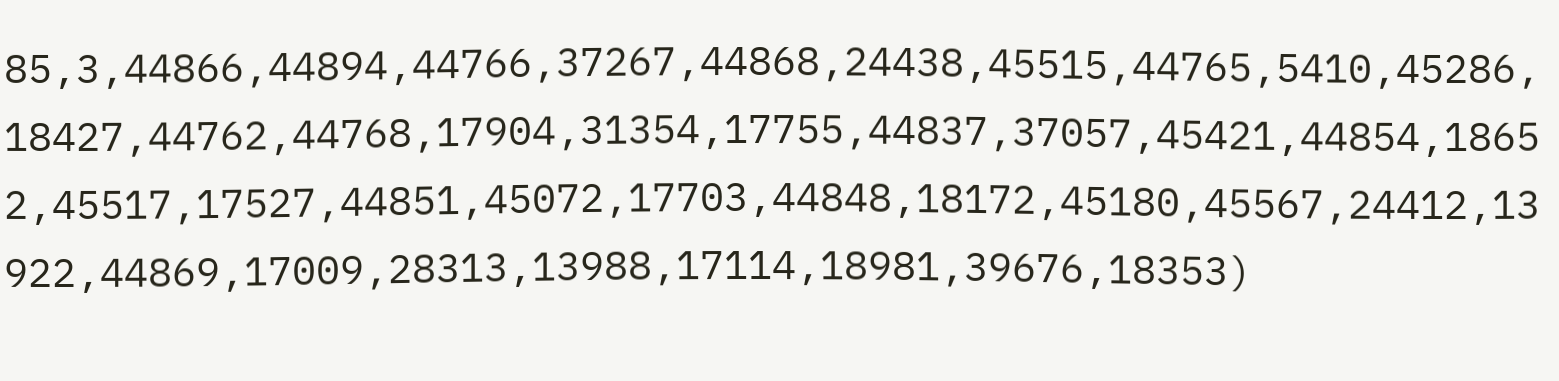85,3,44866,44894,44766,37267,44868,24438,45515,44765,5410,45286,18427,44762,44768,17904,31354,17755,44837,37057,45421,44854,18652,45517,17527,44851,45072,17703,44848,18172,45180,45567,24412,13922,44869,17009,28313,13988,17114,18981,39676,18353)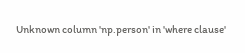Unknown column 'np.person' in 'where clause'